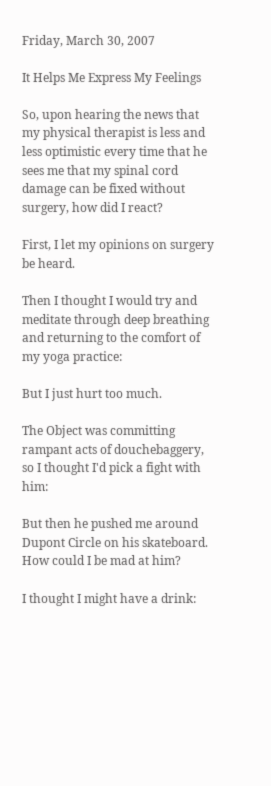Friday, March 30, 2007

It Helps Me Express My Feelings

So, upon hearing the news that my physical therapist is less and less optimistic every time that he sees me that my spinal cord damage can be fixed without surgery, how did I react?

First, I let my opinions on surgery be heard.

Then I thought I would try and meditate through deep breathing and returning to the comfort of my yoga practice:

But I just hurt too much.

The Object was committing rampant acts of douchebaggery, so I thought I'd pick a fight with him:

But then he pushed me around Dupont Circle on his skateboard. How could I be mad at him?

I thought I might have a drink: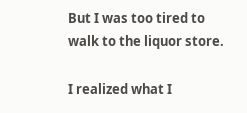But I was too tired to walk to the liquor store.

I realized what I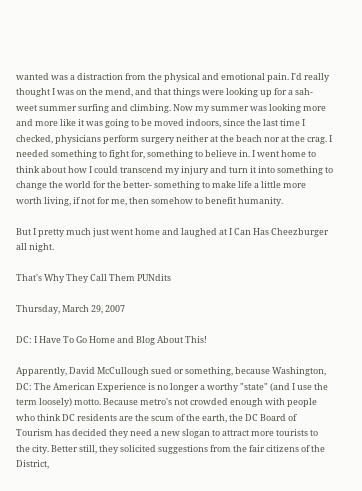wanted was a distraction from the physical and emotional pain. I'd really thought I was on the mend, and that things were looking up for a sah-weet summer surfing and climbing. Now my summer was looking more and more like it was going to be moved indoors, since the last time I checked, physicians perform surgery neither at the beach nor at the crag. I needed something to fight for, something to believe in. I went home to think about how I could transcend my injury and turn it into something to change the world for the better- something to make life a little more worth living, if not for me, then somehow to benefit humanity.

But I pretty much just went home and laughed at I Can Has Cheezburger all night.

That's Why They Call Them PUNdits

Thursday, March 29, 2007

DC: I Have To Go Home and Blog About This!

Apparently, David McCullough sued or something, because Washington, DC: The American Experience is no longer a worthy "state" (and I use the term loosely) motto. Because metro's not crowded enough with people who think DC residents are the scum of the earth, the DC Board of Tourism has decided they need a new slogan to attract more tourists to the city. Better still, they solicited suggestions from the fair citizens of the District,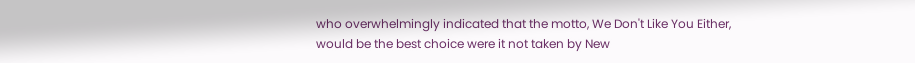who overwhelmingly indicated that the motto, We Don't Like You Either, would be the best choice were it not taken by New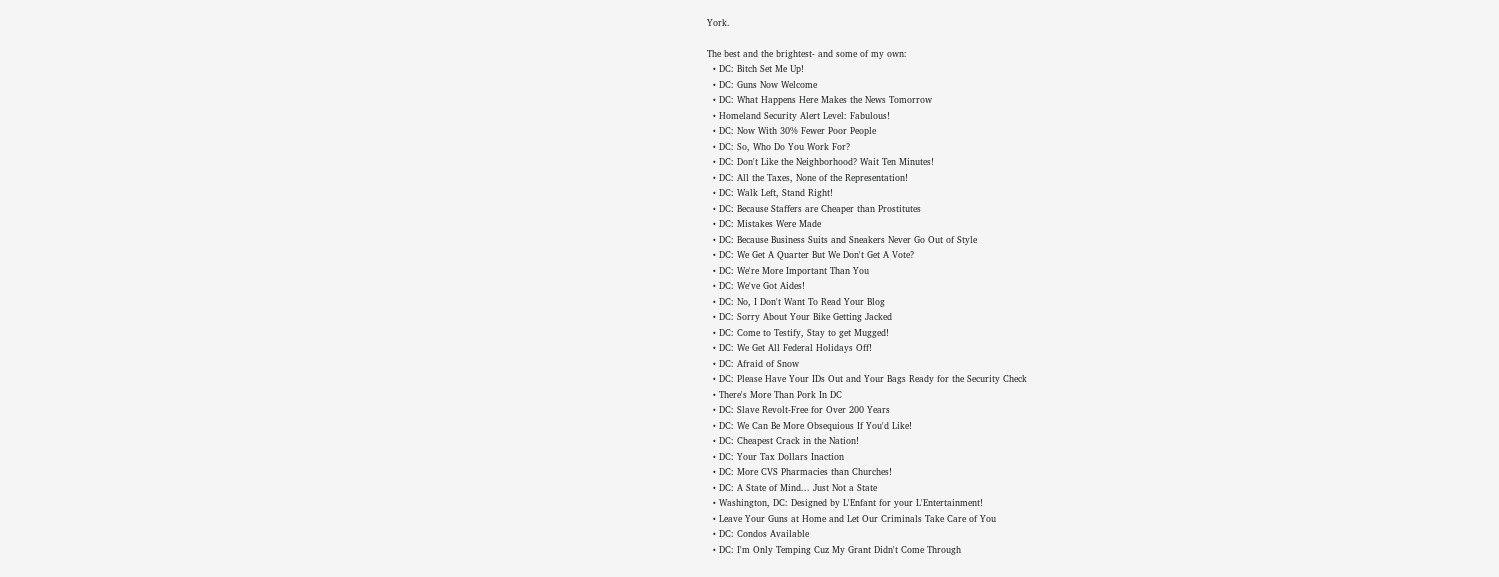York.

The best and the brightest- and some of my own:
  • DC: Bitch Set Me Up!
  • DC: Guns Now Welcome
  • DC: What Happens Here Makes the News Tomorrow
  • Homeland Security Alert Level: Fabulous!
  • DC: Now With 30% Fewer Poor People
  • DC: So, Who Do You Work For?
  • DC: Don't Like the Neighborhood? Wait Ten Minutes!
  • DC: All the Taxes, None of the Representation!
  • DC: Walk Left, Stand Right!
  • DC: Because Staffers are Cheaper than Prostitutes
  • DC: Mistakes Were Made
  • DC: Because Business Suits and Sneakers Never Go Out of Style
  • DC: We Get A Quarter But We Don't Get A Vote?
  • DC: We're More Important Than You
  • DC: We've Got Aides!
  • DC: No, I Don't Want To Read Your Blog
  • DC: Sorry About Your Bike Getting Jacked
  • DC: Come to Testify, Stay to get Mugged!
  • DC: We Get All Federal Holidays Off!
  • DC: Afraid of Snow
  • DC: Please Have Your IDs Out and Your Bags Ready for the Security Check
  • There's More Than Pork In DC
  • DC: Slave Revolt-Free for Over 200 Years
  • DC: We Can Be More Obsequious If You'd Like!
  • DC: Cheapest Crack in the Nation!
  • DC: Your Tax Dollars Inaction
  • DC: More CVS Pharmacies than Churches!
  • DC: A State of Mind... Just Not a State
  • Washington, DC: Designed by L'Enfant for your L'Entertainment!
  • Leave Your Guns at Home and Let Our Criminals Take Care of You
  • DC: Condos Available
  • DC: I'm Only Temping Cuz My Grant Didn't Come Through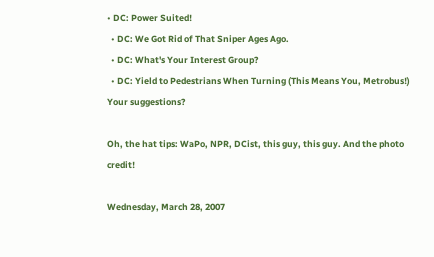• DC: Power Suited!
  • DC: We Got Rid of That Sniper Ages Ago.
  • DC: What's Your Interest Group?
  • DC: Yield to Pedestrians When Turning (This Means You, Metrobus!)
Your suggestions?

Oh, the hat tips: WaPo, NPR, DCist, this guy, this guy. And the photo credit!

Wednesday, March 28, 2007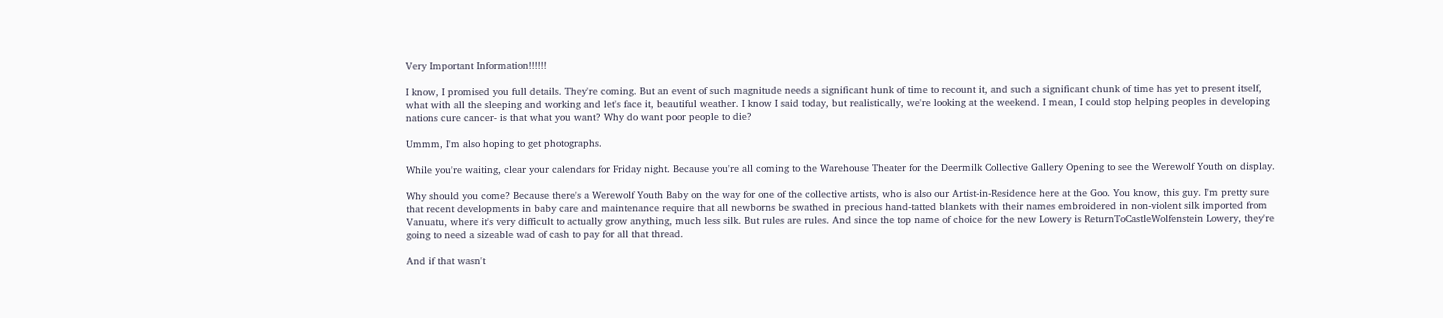Very Important Information!!!!!!

I know, I promised you full details. They're coming. But an event of such magnitude needs a significant hunk of time to recount it, and such a significant chunk of time has yet to present itself, what with all the sleeping and working and let's face it, beautiful weather. I know I said today, but realistically, we're looking at the weekend. I mean, I could stop helping peoples in developing nations cure cancer- is that what you want? Why do want poor people to die?

Ummm, I'm also hoping to get photographs.

While you're waiting, clear your calendars for Friday night. Because you're all coming to the Warehouse Theater for the Deermilk Collective Gallery Opening to see the Werewolf Youth on display.

Why should you come? Because there's a Werewolf Youth Baby on the way for one of the collective artists, who is also our Artist-in-Residence here at the Goo. You know, this guy. I'm pretty sure that recent developments in baby care and maintenance require that all newborns be swathed in precious hand-tatted blankets with their names embroidered in non-violent silk imported from Vanuatu, where it's very difficult to actually grow anything, much less silk. But rules are rules. And since the top name of choice for the new Lowery is ReturnToCastleWolfenstein Lowery, they're going to need a sizeable wad of cash to pay for all that thread.

And if that wasn't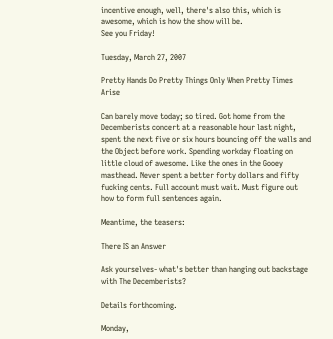incentive enough, well, there's also this, which is awesome, which is how the show will be.
See you Friday!

Tuesday, March 27, 2007

Pretty Hands Do Pretty Things Only When Pretty Times Arise

Can barely move today; so tired. Got home from the Decemberists concert at a reasonable hour last night, spent the next five or six hours bouncing off the walls and the Object before work. Spending workday floating on little cloud of awesome. Like the ones in the Gooey masthead. Never spent a better forty dollars and fifty fucking cents. Full account must wait. Must figure out how to form full sentences again.

Meantime, the teasers:

There IS an Answer

Ask yourselves- what's better than hanging out backstage with The Decemberists?

Details forthcoming.

Monday,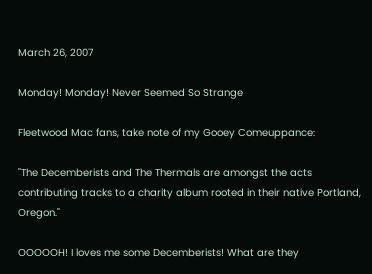March 26, 2007

Monday! Monday! Never Seemed So Strange

Fleetwood Mac fans, take note of my Gooey Comeuppance:

"The Decemberists and The Thermals are amongst the acts contributing tracks to a charity album rooted in their native Portland, Oregon."

OOOOOH! I loves me some Decemberists! What are they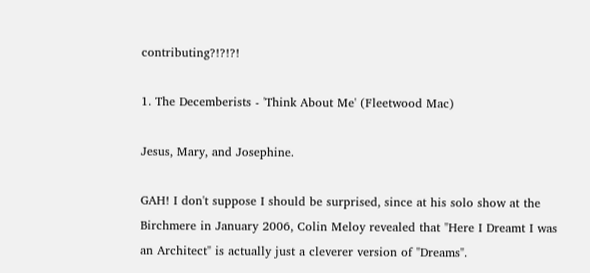contributing?!?!?!

1. The Decemberists - 'Think About Me' (Fleetwood Mac)

Jesus, Mary, and Josephine.

GAH! I don't suppose I should be surprised, since at his solo show at the Birchmere in January 2006, Colin Meloy revealed that "Here I Dreamt I was an Architect" is actually just a cleverer version of "Dreams".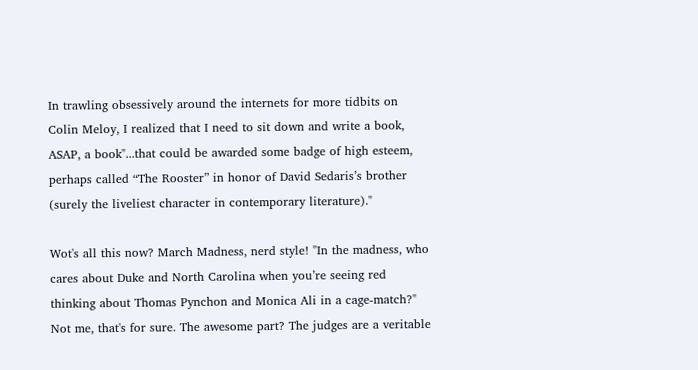In trawling obsessively around the internets for more tidbits on Colin Meloy, I realized that I need to sit down and write a book, ASAP, a book"...that could be awarded some badge of high esteem, perhaps called “The Rooster” in honor of David Sedaris’s brother (surely the liveliest character in contemporary literature)."

Wot's all this now? March Madness, nerd style! "In the madness, who cares about Duke and North Carolina when you’re seeing red thinking about Thomas Pynchon and Monica Ali in a cage-match?" Not me, that's for sure. The awesome part? The judges are a veritable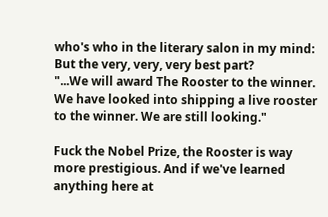who's who in the literary salon in my mind:
But the very, very, very best part?
"...We will award The Rooster to the winner. We have looked into shipping a live rooster to the winner. We are still looking."

Fuck the Nobel Prize, the Rooster is way more prestigious. And if we've learned anything here at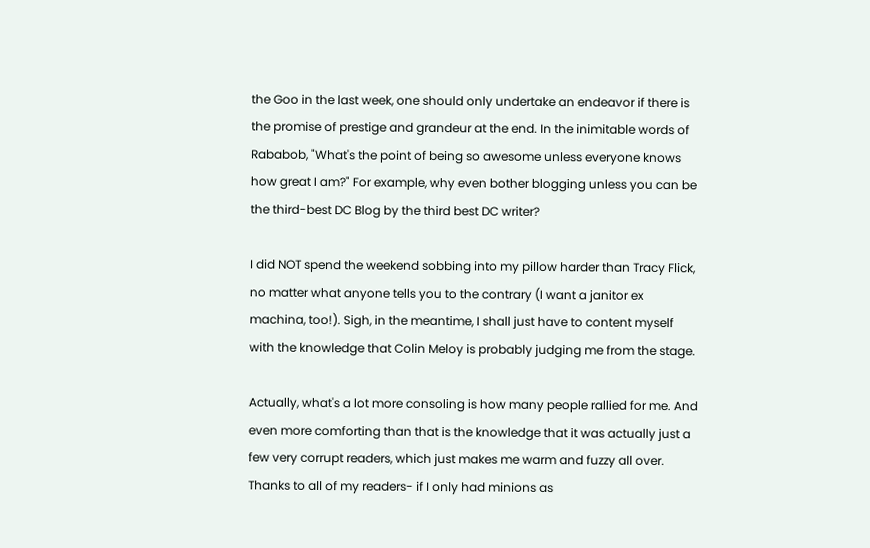the Goo in the last week, one should only undertake an endeavor if there is the promise of prestige and grandeur at the end. In the inimitable words of Rababob, "What's the point of being so awesome unless everyone knows how great I am?" For example, why even bother blogging unless you can be the third-best DC Blog by the third best DC writer?

I did NOT spend the weekend sobbing into my pillow harder than Tracy Flick, no matter what anyone tells you to the contrary (I want a janitor ex machina, too!). Sigh, in the meantime, I shall just have to content myself with the knowledge that Colin Meloy is probably judging me from the stage.

Actually, what's a lot more consoling is how many people rallied for me. And even more comforting than that is the knowledge that it was actually just a few very corrupt readers, which just makes me warm and fuzzy all over. Thanks to all of my readers- if I only had minions as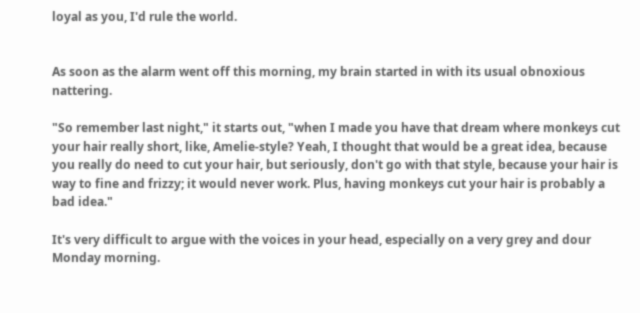loyal as you, I'd rule the world.


As soon as the alarm went off this morning, my brain started in with its usual obnoxious nattering.

"So remember last night," it starts out, "when I made you have that dream where monkeys cut your hair really short, like, Amelie-style? Yeah, I thought that would be a great idea, because you really do need to cut your hair, but seriously, don't go with that style, because your hair is way to fine and frizzy; it would never work. Plus, having monkeys cut your hair is probably a bad idea."

It's very difficult to argue with the voices in your head, especially on a very grey and dour Monday morning.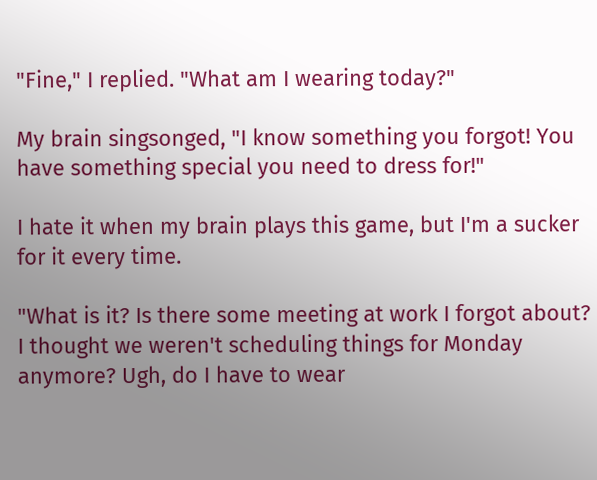"Fine," I replied. "What am I wearing today?"

My brain singsonged, "I know something you forgot! You have something special you need to dress for!"

I hate it when my brain plays this game, but I'm a sucker for it every time.

"What is it? Is there some meeting at work I forgot about? I thought we weren't scheduling things for Monday anymore? Ugh, do I have to wear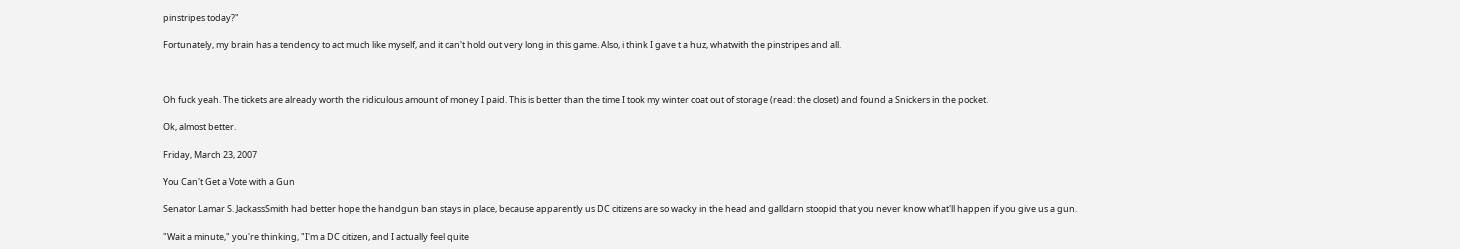pinstripes today?"

Fortunately, my brain has a tendency to act much like myself, and it can't hold out very long in this game. Also, i think I gave t a huz, whatwith the pinstripes and all.



Oh fuck yeah. The tickets are already worth the ridiculous amount of money I paid. This is better than the time I took my winter coat out of storage (read: the closet) and found a Snickers in the pocket.

Ok, almost better.

Friday, March 23, 2007

You Can't Get a Vote with a Gun

Senator Lamar S. JackassSmith had better hope the handgun ban stays in place, because apparently us DC citizens are so wacky in the head and galldarn stoopid that you never know what'll happen if you give us a gun.

"Wait a minute," you're thinking, "I'm a DC citizen, and I actually feel quite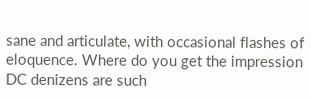sane and articulate, with occasional flashes of eloquence. Where do you get the impression DC denizens are such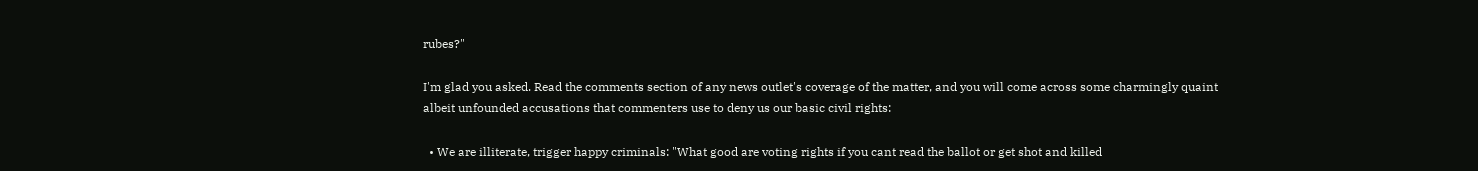rubes?"

I'm glad you asked. Read the comments section of any news outlet's coverage of the matter, and you will come across some charmingly quaint albeit unfounded accusations that commenters use to deny us our basic civil rights:

  • We are illiterate, trigger happy criminals: "What good are voting rights if you cant read the ballot or get shot and killed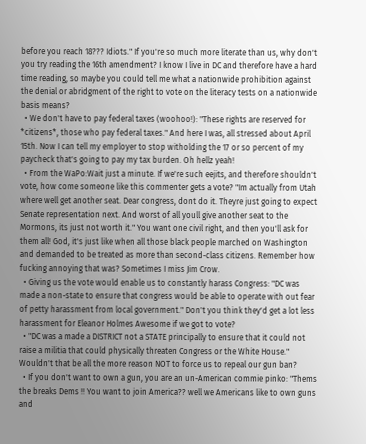before you reach 18??? Idiots." If you're so much more literate than us, why don't you try reading the 16th amendment? I know I live in DC and therefore have a hard time reading, so maybe you could tell me what a nationwide prohibition against the denial or abridgment of the right to vote on the literacy tests on a nationwide basis means?
  • We don't have to pay federal taxes (woohoo!): "These rights are reserved for *citizens*, those who pay federal taxes." And here I was, all stressed about April 15th. Now I can tell my employer to stop witholding the 17 or so percent of my paycheck that's going to pay my tax burden. Oh hellz yeah!
  • From the WaPo:Wait just a minute. If we're such eejits, and therefore shouldn't vote, how come someone like this commenter gets a vote? "Im actually from Utah where well get another seat. Dear congress, dont do it. Theyre just going to expect Senate representation next. And worst of all youll give another seat to the Mormons, its just not worth it." You want one civil right, and then you'll ask for them all! God, it's just like when all those black people marched on Washington and demanded to be treated as more than second-class citizens. Remember how fucking annoying that was? Sometimes I miss Jim Crow.
  • Giving us the vote would enable us to constantly harass Congress: "DC was made a non-state to ensure that congress would be able to operate with out fear of petty harassment from local government." Don't you think they'd get a lot less harassment for Eleanor Holmes Awesome if we got to vote?
  • "DC was a made a DISTRICT not a STATE principally to ensure that it could not raise a militia that could physically threaten Congress or the White House." Wouldn't that be all the more reason NOT to force us to repeal our gun ban?
  • If you don't want to own a gun, you are an un-American commie pinko: "Thems the breaks Dems !! You want to join America?? well we Americans like to own guns and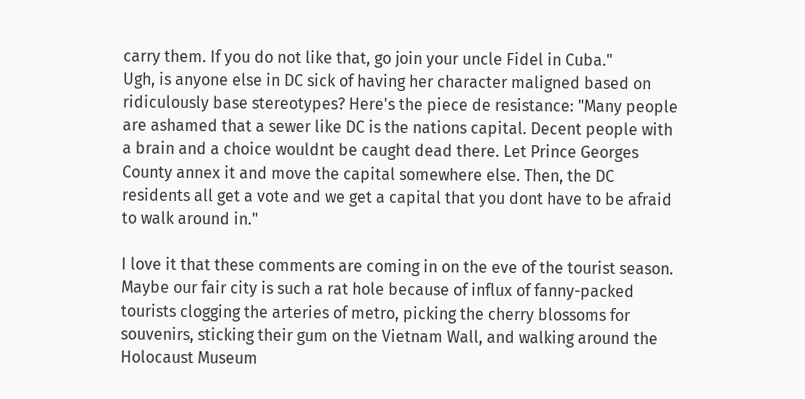carry them. If you do not like that, go join your uncle Fidel in Cuba."
Ugh, is anyone else in DC sick of having her character maligned based on ridiculously base stereotypes? Here's the piece de resistance: "Many people are ashamed that a sewer like DC is the nations capital. Decent people with a brain and a choice wouldnt be caught dead there. Let Prince Georges County annex it and move the capital somewhere else. Then, the DC residents all get a vote and we get a capital that you dont have to be afraid to walk around in."

I love it that these comments are coming in on the eve of the tourist season. Maybe our fair city is such a rat hole because of influx of fanny-packed tourists clogging the arteries of metro, picking the cherry blossoms for souvenirs, sticking their gum on the Vietnam Wall, and walking around the Holocaust Museum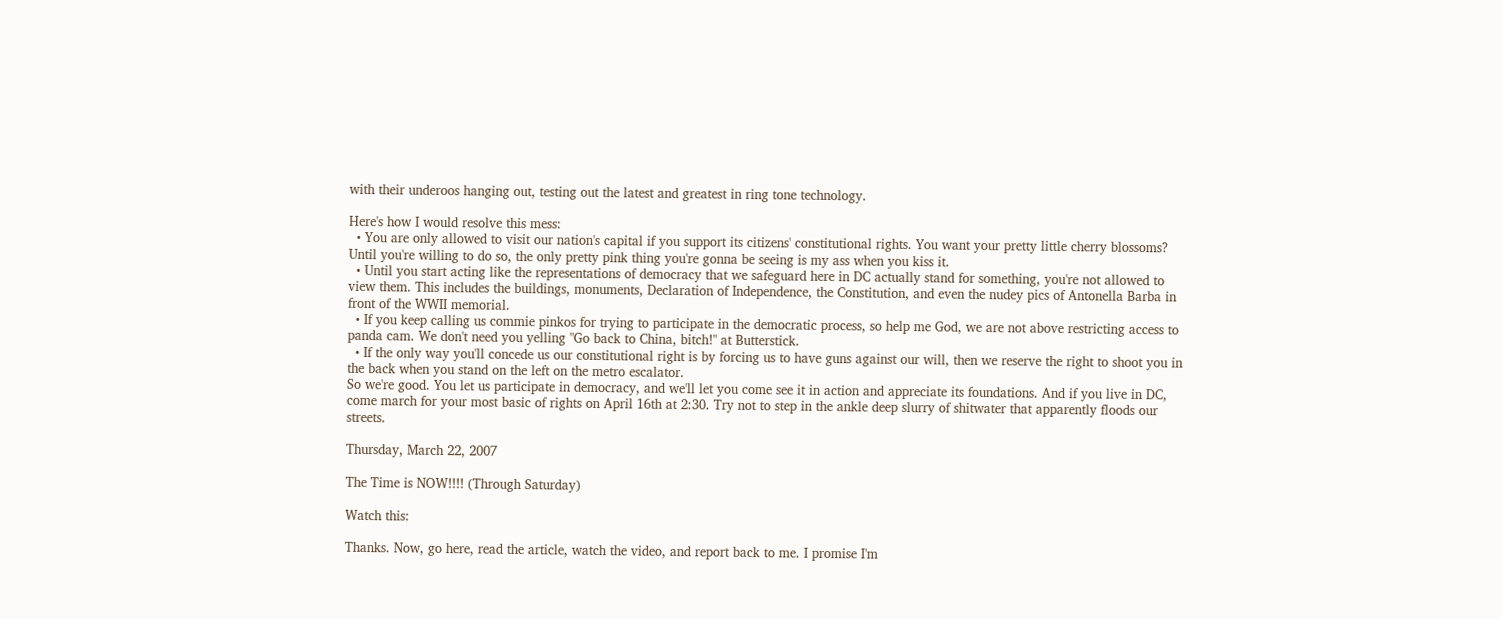with their underoos hanging out, testing out the latest and greatest in ring tone technology.

Here's how I would resolve this mess:
  • You are only allowed to visit our nation's capital if you support its citizens' constitutional rights. You want your pretty little cherry blossoms? Until you're willing to do so, the only pretty pink thing you're gonna be seeing is my ass when you kiss it.
  • Until you start acting like the representations of democracy that we safeguard here in DC actually stand for something, you're not allowed to view them. This includes the buildings, monuments, Declaration of Independence, the Constitution, and even the nudey pics of Antonella Barba in front of the WWII memorial.
  • If you keep calling us commie pinkos for trying to participate in the democratic process, so help me God, we are not above restricting access to panda cam. We don't need you yelling "Go back to China, bitch!" at Butterstick.
  • If the only way you'll concede us our constitutional right is by forcing us to have guns against our will, then we reserve the right to shoot you in the back when you stand on the left on the metro escalator.
So we're good. You let us participate in democracy, and we'll let you come see it in action and appreciate its foundations. And if you live in DC, come march for your most basic of rights on April 16th at 2:30. Try not to step in the ankle deep slurry of shitwater that apparently floods our streets.

Thursday, March 22, 2007

The Time is NOW!!!! (Through Saturday)

Watch this:

Thanks. Now, go here, read the article, watch the video, and report back to me. I promise I'm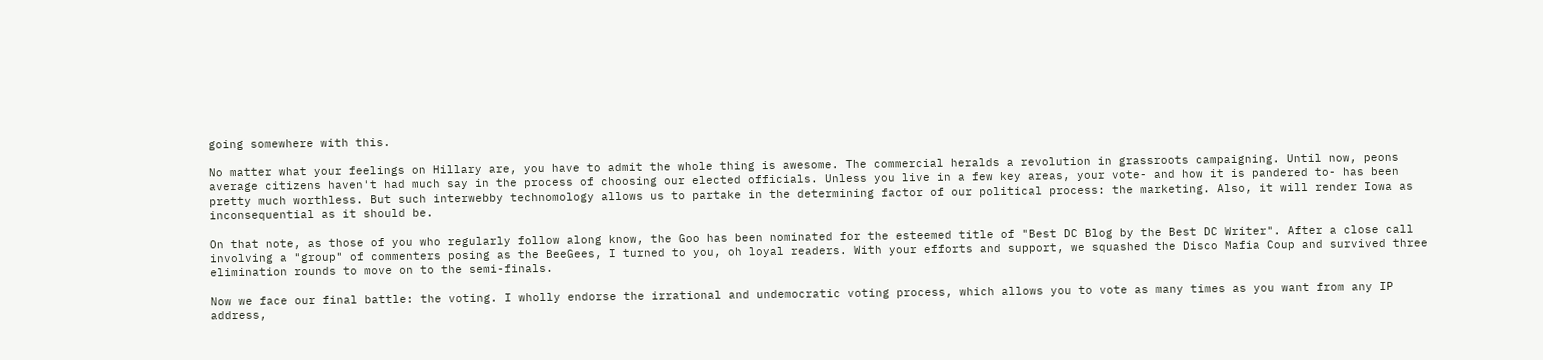going somewhere with this.

No matter what your feelings on Hillary are, you have to admit the whole thing is awesome. The commercial heralds a revolution in grassroots campaigning. Until now, peons average citizens haven't had much say in the process of choosing our elected officials. Unless you live in a few key areas, your vote- and how it is pandered to- has been pretty much worthless. But such interwebby technomology allows us to partake in the determining factor of our political process: the marketing. Also, it will render Iowa as inconsequential as it should be.

On that note, as those of you who regularly follow along know, the Goo has been nominated for the esteemed title of "Best DC Blog by the Best DC Writer". After a close call involving a "group" of commenters posing as the BeeGees, I turned to you, oh loyal readers. With your efforts and support, we squashed the Disco Mafia Coup and survived three elimination rounds to move on to the semi-finals.

Now we face our final battle: the voting. I wholly endorse the irrational and undemocratic voting process, which allows you to vote as many times as you want from any IP address,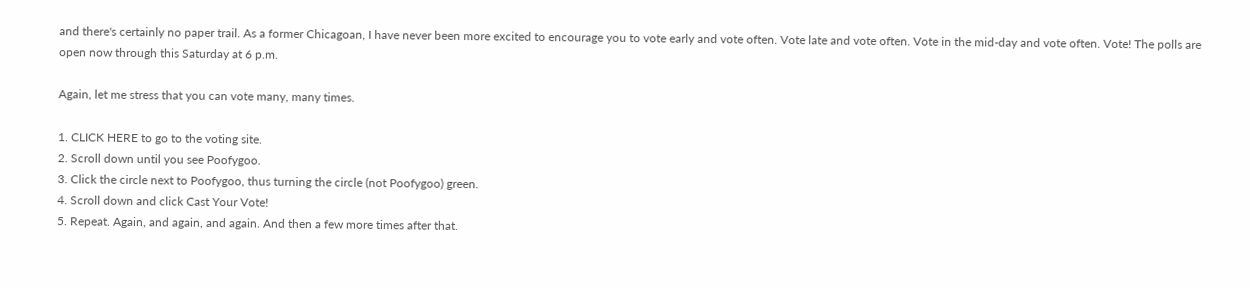and there's certainly no paper trail. As a former Chicagoan, I have never been more excited to encourage you to vote early and vote often. Vote late and vote often. Vote in the mid-day and vote often. Vote! The polls are open now through this Saturday at 6 p.m.

Again, let me stress that you can vote many, many times.

1. CLICK HERE to go to the voting site.
2. Scroll down until you see Poofygoo.
3. Click the circle next to Poofygoo, thus turning the circle (not Poofygoo) green.
4. Scroll down and click Cast Your Vote!
5. Repeat. Again, and again, and again. And then a few more times after that.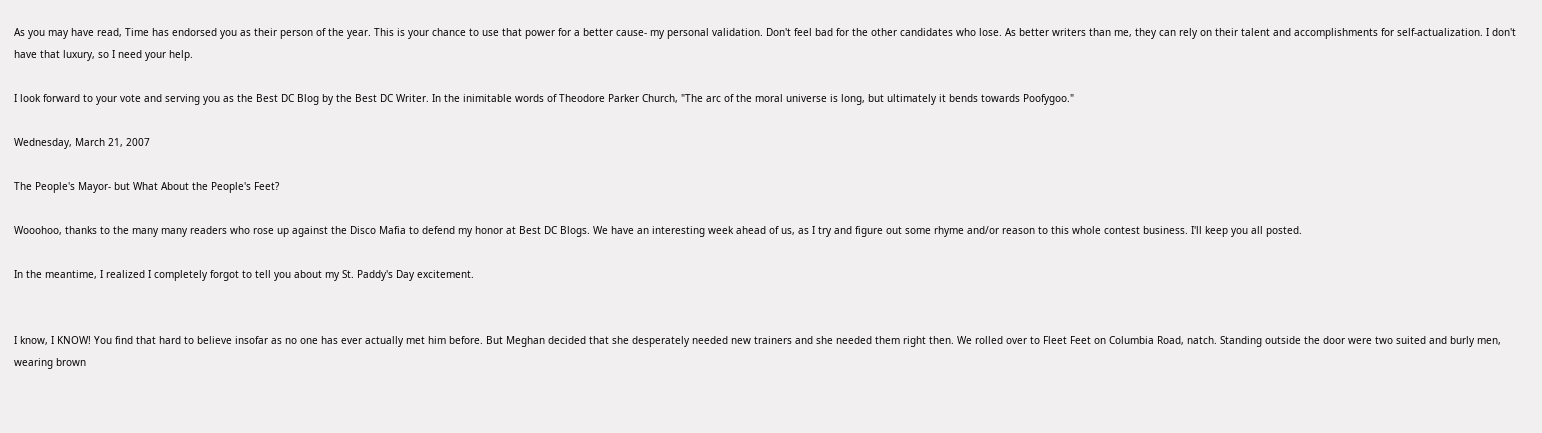As you may have read, Time has endorsed you as their person of the year. This is your chance to use that power for a better cause- my personal validation. Don't feel bad for the other candidates who lose. As better writers than me, they can rely on their talent and accomplishments for self-actualization. I don't have that luxury, so I need your help.

I look forward to your vote and serving you as the Best DC Blog by the Best DC Writer. In the inimitable words of Theodore Parker Church, "The arc of the moral universe is long, but ultimately it bends towards Poofygoo."

Wednesday, March 21, 2007

The People's Mayor- but What About the People's Feet?

Wooohoo, thanks to the many many readers who rose up against the Disco Mafia to defend my honor at Best DC Blogs. We have an interesting week ahead of us, as I try and figure out some rhyme and/or reason to this whole contest business. I'll keep you all posted.

In the meantime, I realized I completely forgot to tell you about my St. Paddy's Day excitement.


I know, I KNOW! You find that hard to believe insofar as no one has ever actually met him before. But Meghan decided that she desperately needed new trainers and she needed them right then. We rolled over to Fleet Feet on Columbia Road, natch. Standing outside the door were two suited and burly men, wearing brown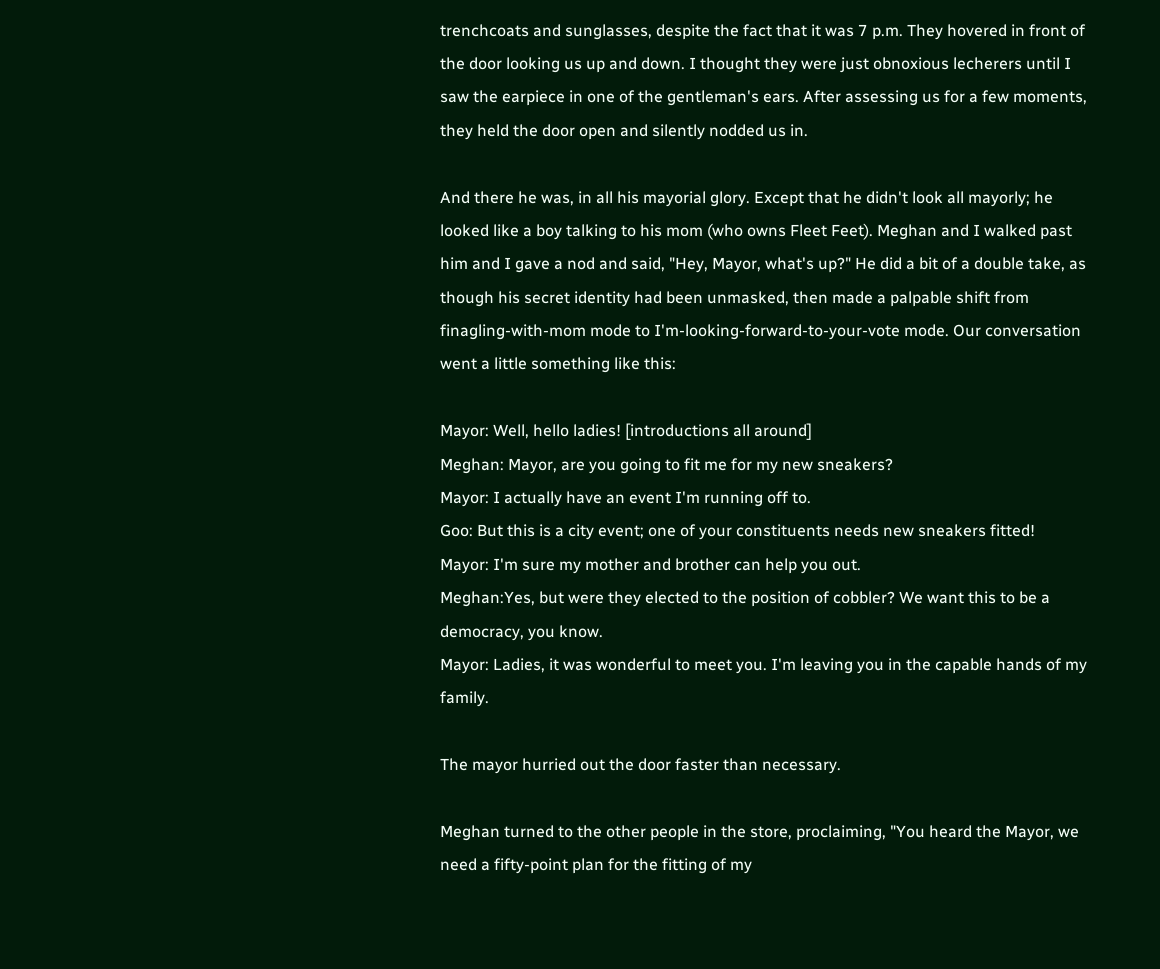trenchcoats and sunglasses, despite the fact that it was 7 p.m. They hovered in front of the door looking us up and down. I thought they were just obnoxious lecherers until I saw the earpiece in one of the gentleman's ears. After assessing us for a few moments, they held the door open and silently nodded us in.

And there he was, in all his mayorial glory. Except that he didn't look all mayorly; he looked like a boy talking to his mom (who owns Fleet Feet). Meghan and I walked past him and I gave a nod and said, "Hey, Mayor, what's up?" He did a bit of a double take, as though his secret identity had been unmasked, then made a palpable shift from finagling-with-mom mode to I'm-looking-forward-to-your-vote mode. Our conversation went a little something like this:

Mayor: Well, hello ladies! [introductions all around]
Meghan: Mayor, are you going to fit me for my new sneakers?
Mayor: I actually have an event I'm running off to.
Goo: But this is a city event; one of your constituents needs new sneakers fitted!
Mayor: I'm sure my mother and brother can help you out.
Meghan:Yes, but were they elected to the position of cobbler? We want this to be a democracy, you know.
Mayor: Ladies, it was wonderful to meet you. I'm leaving you in the capable hands of my family.

The mayor hurried out the door faster than necessary.

Meghan turned to the other people in the store, proclaiming, "You heard the Mayor, we need a fifty-point plan for the fitting of my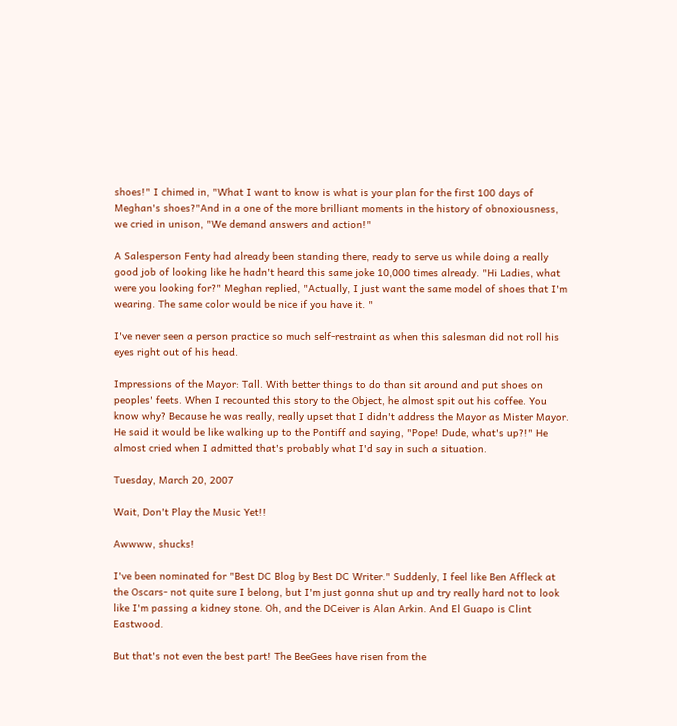shoes!" I chimed in, "What I want to know is what is your plan for the first 100 days of Meghan's shoes?"And in a one of the more brilliant moments in the history of obnoxiousness, we cried in unison, "We demand answers and action!"

A Salesperson Fenty had already been standing there, ready to serve us while doing a really good job of looking like he hadn't heard this same joke 10,000 times already. "Hi Ladies, what were you looking for?" Meghan replied, "Actually, I just want the same model of shoes that I'm wearing. The same color would be nice if you have it. "

I've never seen a person practice so much self-restraint as when this salesman did not roll his eyes right out of his head.

Impressions of the Mayor: Tall. With better things to do than sit around and put shoes on peoples' feets. When I recounted this story to the Object, he almost spit out his coffee. You know why? Because he was really, really upset that I didn't address the Mayor as Mister Mayor. He said it would be like walking up to the Pontiff and saying, "Pope! Dude, what's up?!" He almost cried when I admitted that's probably what I'd say in such a situation.

Tuesday, March 20, 2007

Wait, Don't Play the Music Yet!!

Awwww, shucks!

I've been nominated for "Best DC Blog by Best DC Writer." Suddenly, I feel like Ben Affleck at the Oscars- not quite sure I belong, but I'm just gonna shut up and try really hard not to look like I'm passing a kidney stone. Oh, and the DCeiver is Alan Arkin. And El Guapo is Clint Eastwood.

But that's not even the best part! The BeeGees have risen from the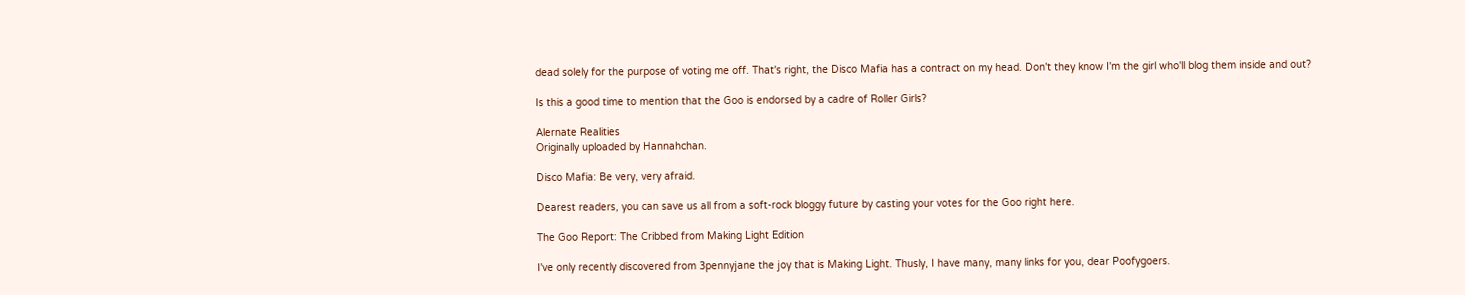dead solely for the purpose of voting me off. That's right, the Disco Mafia has a contract on my head. Don't they know I'm the girl who'll blog them inside and out?

Is this a good time to mention that the Goo is endorsed by a cadre of Roller Girls?

Alernate Realities
Originally uploaded by Hannahchan.

Disco Mafia: Be very, very afraid.

Dearest readers, you can save us all from a soft-rock bloggy future by casting your votes for the Goo right here.

The Goo Report: The Cribbed from Making Light Edition

I've only recently discovered from 3pennyjane the joy that is Making Light. Thusly, I have many, many links for you, dear Poofygoers.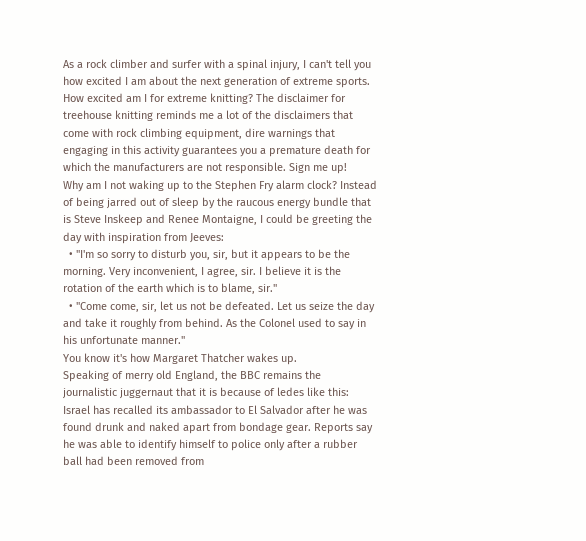As a rock climber and surfer with a spinal injury, I can't tell you how excited I am about the next generation of extreme sports. How excited am I for extreme knitting? The disclaimer for treehouse knitting reminds me a lot of the disclaimers that come with rock climbing equipment, dire warnings that engaging in this activity guarantees you a premature death for which the manufacturers are not responsible. Sign me up!
Why am I not waking up to the Stephen Fry alarm clock? Instead of being jarred out of sleep by the raucous energy bundle that is Steve Inskeep and Renee Montaigne, I could be greeting the day with inspiration from Jeeves:
  • "I'm so sorry to disturb you, sir, but it appears to be the morning. Very inconvenient, I agree, sir. I believe it is the rotation of the earth which is to blame, sir."
  • "Come come, sir, let us not be defeated. Let us seize the day and take it roughly from behind. As the Colonel used to say in his unfortunate manner."
You know it's how Margaret Thatcher wakes up.
Speaking of merry old England, the BBC remains the journalistic juggernaut that it is because of ledes like this:
Israel has recalled its ambassador to El Salvador after he was found drunk and naked apart from bondage gear. Reports say he was able to identify himself to police only after a rubber ball had been removed from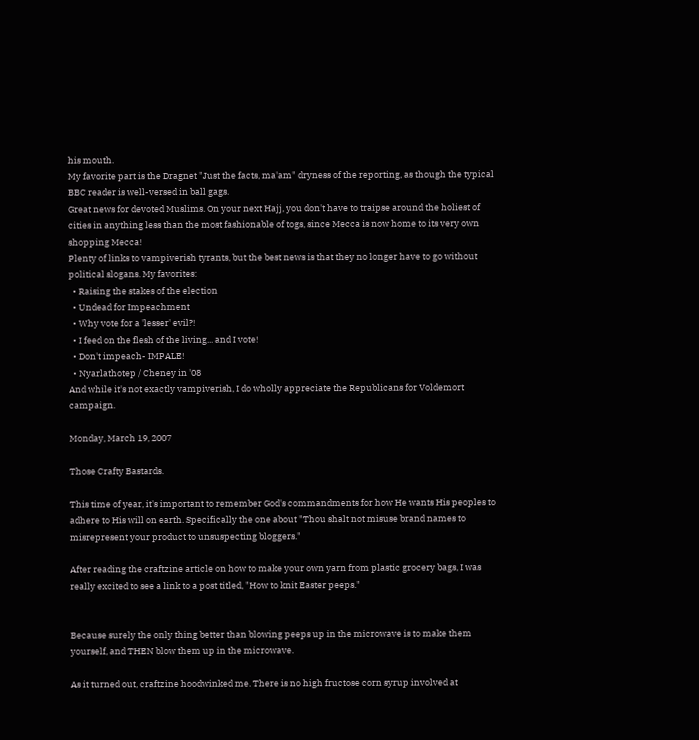his mouth.
My favorite part is the Dragnet "Just the facts, ma'am" dryness of the reporting, as though the typical BBC reader is well-versed in ball gags.
Great news for devoted Muslims. On your next Hajj, you don't have to traipse around the holiest of cities in anything less than the most fashionable of togs, since Mecca is now home to its very own shopping Mecca!
Plenty of links to vampiverish tyrants, but the best news is that they no longer have to go without political slogans. My favorites:
  • Raising the stakes of the election
  • Undead for Impeachment
  • Why vote for a 'lesser' evil?!
  • I feed on the flesh of the living... and I vote!
  • Don't impeach- IMPALE!
  • Nyarlathotep / Cheney in '08
And while it's not exactly vampiverish, I do wholly appreciate the Republicans for Voldemort campaign.

Monday, March 19, 2007

Those Crafty Bastards.

This time of year, it's important to remember God's commandments for how He wants His peoples to adhere to His will on earth. Specifically the one about "Thou shalt not misuse brand names to misrepresent your product to unsuspecting bloggers."

After reading the craftzine article on how to make your own yarn from plastic grocery bags, I was really excited to see a link to a post titled, "How to knit Easter peeps."


Because surely the only thing better than blowing peeps up in the microwave is to make them yourself, and THEN blow them up in the microwave.

As it turned out, craftzine hoodwinked me. There is no high fructose corn syrup involved at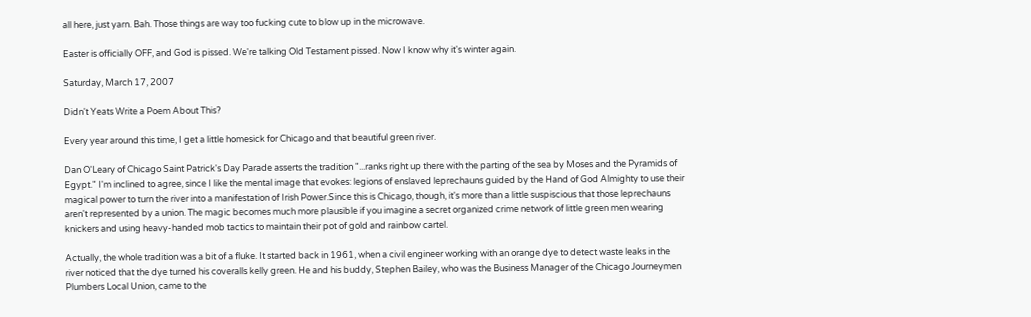all here, just yarn. Bah. Those things are way too fucking cute to blow up in the microwave.

Easter is officially OFF, and God is pissed. We're talking Old Testament pissed. Now I know why it's winter again.

Saturday, March 17, 2007

Didn't Yeats Write a Poem About This?

Every year around this time, I get a little homesick for Chicago and that beautiful green river.

Dan O'Leary of Chicago Saint Patrick's Day Parade asserts the tradition "...ranks right up there with the parting of the sea by Moses and the Pyramids of Egypt." I'm inclined to agree, since I like the mental image that evokes: legions of enslaved leprechauns guided by the Hand of God Almighty to use their magical power to turn the river into a manifestation of Irish Power.Since this is Chicago, though, it's more than a little suspiscious that those leprechauns aren't represented by a union. The magic becomes much more plausible if you imagine a secret organized crime network of little green men wearing knickers and using heavy-handed mob tactics to maintain their pot of gold and rainbow cartel.

Actually, the whole tradition was a bit of a fluke. It started back in 1961, when a civil engineer working with an orange dye to detect waste leaks in the river noticed that the dye turned his coveralls kelly green. He and his buddy, Stephen Bailey, who was the Business Manager of the Chicago Journeymen Plumbers Local Union, came to the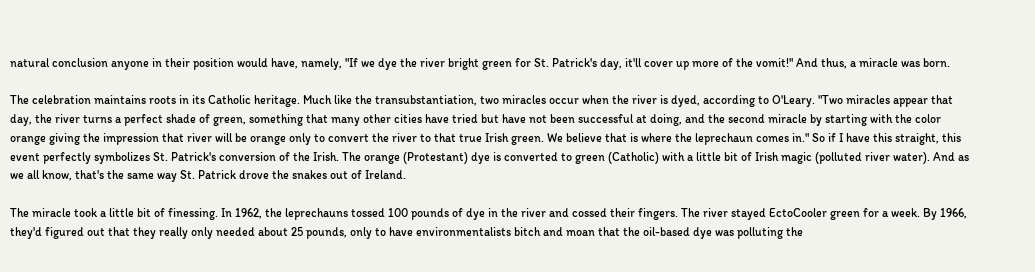natural conclusion anyone in their position would have, namely, "If we dye the river bright green for St. Patrick's day, it'll cover up more of the vomit!" And thus, a miracle was born.

The celebration maintains roots in its Catholic heritage. Much like the transubstantiation, two miracles occur when the river is dyed, according to O'Leary. "Two miracles appear that day, the river turns a perfect shade of green, something that many other cities have tried but have not been successful at doing, and the second miracle by starting with the color orange giving the impression that river will be orange only to convert the river to that true Irish green. We believe that is where the leprechaun comes in." So if I have this straight, this event perfectly symbolizes St. Patrick's conversion of the Irish. The orange (Protestant) dye is converted to green (Catholic) with a little bit of Irish magic (polluted river water). And as we all know, that's the same way St. Patrick drove the snakes out of Ireland.

The miracle took a little bit of finessing. In 1962, the leprechauns tossed 100 pounds of dye in the river and cossed their fingers. The river stayed EctoCooler green for a week. By 1966, they'd figured out that they really only needed about 25 pounds, only to have environmentalists bitch and moan that the oil-based dye was polluting the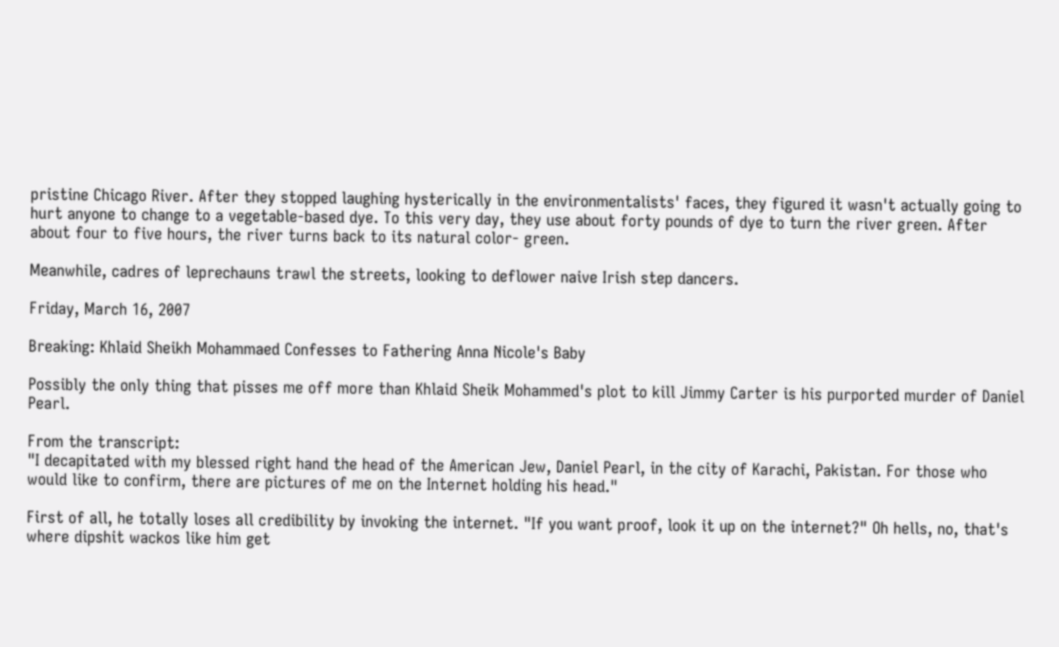pristine Chicago River. After they stopped laughing hysterically in the environmentalists' faces, they figured it wasn't actually going to hurt anyone to change to a vegetable-based dye. To this very day, they use about forty pounds of dye to turn the river green. After about four to five hours, the river turns back to its natural color- green.

Meanwhile, cadres of leprechauns trawl the streets, looking to deflower naive Irish step dancers.

Friday, March 16, 2007

Breaking: Khlaid Sheikh Mohammaed Confesses to Fathering Anna Nicole's Baby

Possibly the only thing that pisses me off more than Khlaid Sheik Mohammed's plot to kill Jimmy Carter is his purported murder of Daniel Pearl.

From the transcript:
"I decapitated with my blessed right hand the head of the American Jew, Daniel Pearl, in the city of Karachi, Pakistan. For those who would like to confirm, there are pictures of me on the Internet holding his head."

First of all, he totally loses all credibility by invoking the internet. "If you want proof, look it up on the internet?" Oh hells, no, that's where dipshit wackos like him get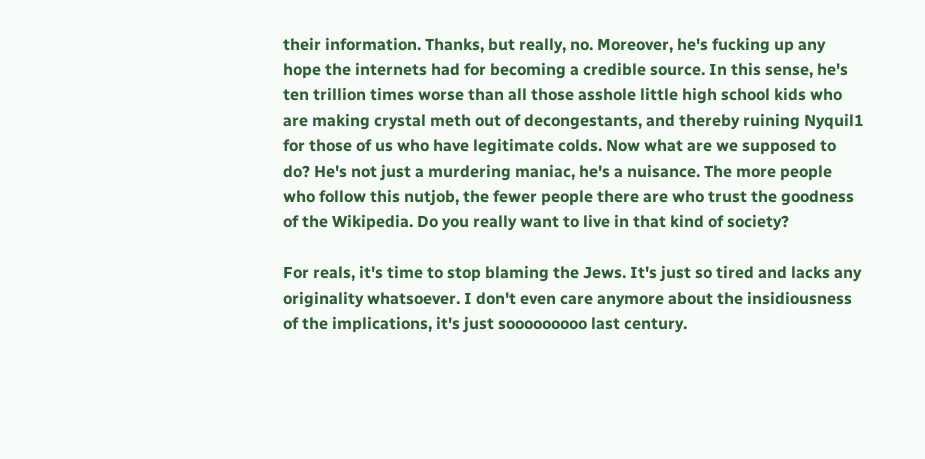their information. Thanks, but really, no. Moreover, he's fucking up any hope the internets had for becoming a credible source. In this sense, he's ten trillion times worse than all those asshole little high school kids who are making crystal meth out of decongestants, and thereby ruining Nyquil1 for those of us who have legitimate colds. Now what are we supposed to do? He's not just a murdering maniac, he's a nuisance. The more people who follow this nutjob, the fewer people there are who trust the goodness of the Wikipedia. Do you really want to live in that kind of society?

For reals, it's time to stop blaming the Jews. It's just so tired and lacks any originality whatsoever. I don't even care anymore about the insidiousness of the implications, it's just sooooooooo last century.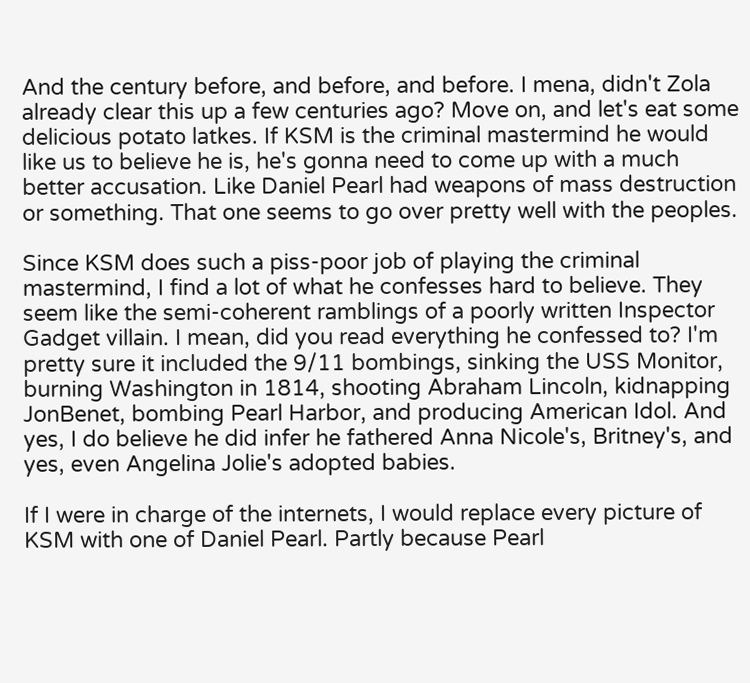And the century before, and before, and before. I mena, didn't Zola already clear this up a few centuries ago? Move on, and let's eat some delicious potato latkes. If KSM is the criminal mastermind he would like us to believe he is, he's gonna need to come up with a much better accusation. Like Daniel Pearl had weapons of mass destruction or something. That one seems to go over pretty well with the peoples.

Since KSM does such a piss-poor job of playing the criminal mastermind, I find a lot of what he confesses hard to believe. They seem like the semi-coherent ramblings of a poorly written Inspector Gadget villain. I mean, did you read everything he confessed to? I'm pretty sure it included the 9/11 bombings, sinking the USS Monitor, burning Washington in 1814, shooting Abraham Lincoln, kidnapping JonBenet, bombing Pearl Harbor, and producing American Idol. And yes, I do believe he did infer he fathered Anna Nicole's, Britney's, and yes, even Angelina Jolie's adopted babies.

If I were in charge of the internets, I would replace every picture of KSM with one of Daniel Pearl. Partly because Pearl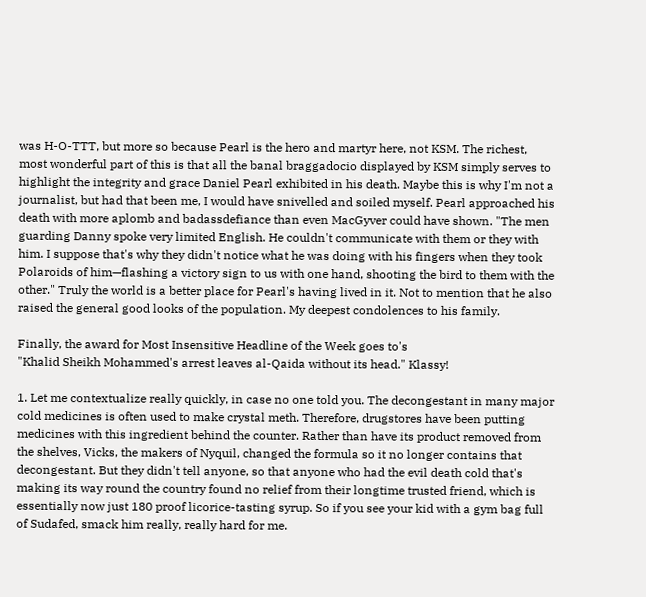was H-O-TTT, but more so because Pearl is the hero and martyr here, not KSM. The richest, most wonderful part of this is that all the banal braggadocio displayed by KSM simply serves to highlight the integrity and grace Daniel Pearl exhibited in his death. Maybe this is why I'm not a journalist, but had that been me, I would have snivelled and soiled myself. Pearl approached his death with more aplomb and badassdefiance than even MacGyver could have shown. "The men guarding Danny spoke very limited English. He couldn't communicate with them or they with him. I suppose that's why they didn't notice what he was doing with his fingers when they took Polaroids of him—flashing a victory sign to us with one hand, shooting the bird to them with the other." Truly the world is a better place for Pearl's having lived in it. Not to mention that he also raised the general good looks of the population. My deepest condolences to his family.

Finally, the award for Most Insensitive Headline of the Week goes to's
"Khalid Sheikh Mohammed's arrest leaves al-Qaida without its head." Klassy!

1. Let me contextualize really quickly, in case no one told you. The decongestant in many major cold medicines is often used to make crystal meth. Therefore, drugstores have been putting medicines with this ingredient behind the counter. Rather than have its product removed from the shelves, Vicks, the makers of Nyquil, changed the formula so it no longer contains that decongestant. But they didn't tell anyone, so that anyone who had the evil death cold that's making its way round the country found no relief from their longtime trusted friend, which is essentially now just 180 proof licorice-tasting syrup. So if you see your kid with a gym bag full of Sudafed, smack him really, really hard for me.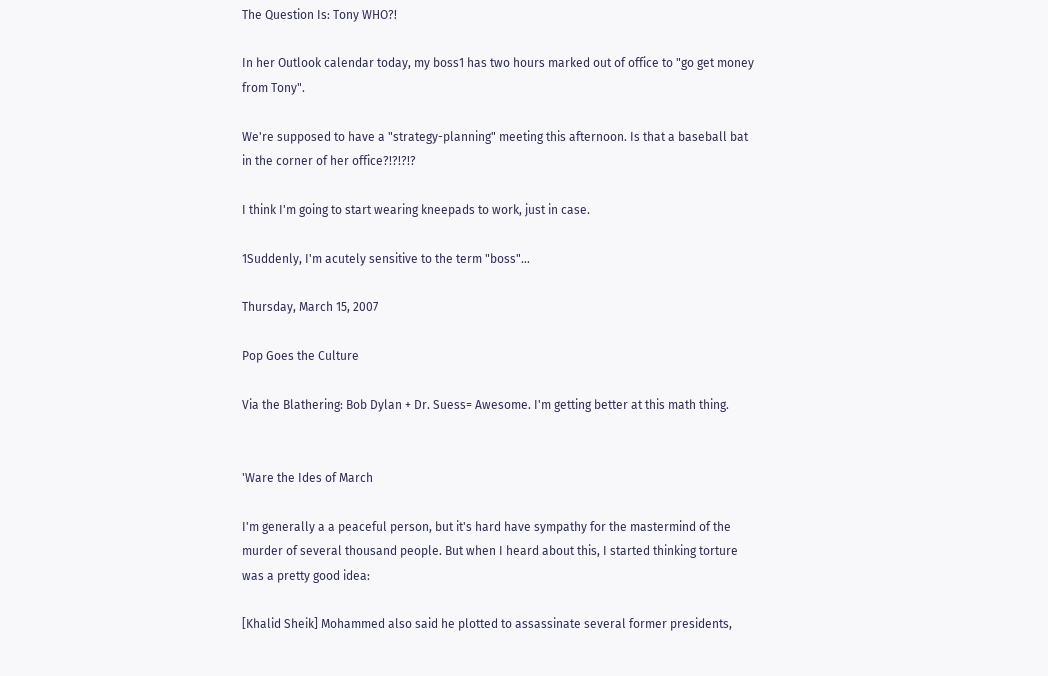The Question Is: Tony WHO?!

In her Outlook calendar today, my boss1 has two hours marked out of office to "go get money from Tony".

We're supposed to have a "strategy-planning" meeting this afternoon. Is that a baseball bat in the corner of her office?!?!?!?

I think I'm going to start wearing kneepads to work, just in case.

1Suddenly, I'm acutely sensitive to the term "boss"...

Thursday, March 15, 2007

Pop Goes the Culture

Via the Blathering: Bob Dylan + Dr. Suess= Awesome. I'm getting better at this math thing.


'Ware the Ides of March

I'm generally a a peaceful person, but it's hard have sympathy for the mastermind of the murder of several thousand people. But when I heard about this, I started thinking torture was a pretty good idea:

[Khalid Sheik] Mohammed also said he plotted to assassinate several former presidents,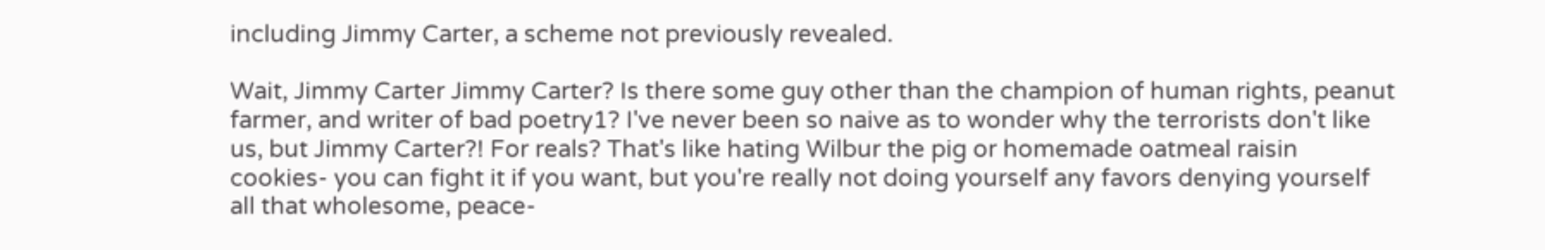including Jimmy Carter, a scheme not previously revealed.

Wait, Jimmy Carter Jimmy Carter? Is there some guy other than the champion of human rights, peanut farmer, and writer of bad poetry1? I've never been so naive as to wonder why the terrorists don't like us, but Jimmy Carter?! For reals? That's like hating Wilbur the pig or homemade oatmeal raisin cookies- you can fight it if you want, but you're really not doing yourself any favors denying yourself all that wholesome, peace-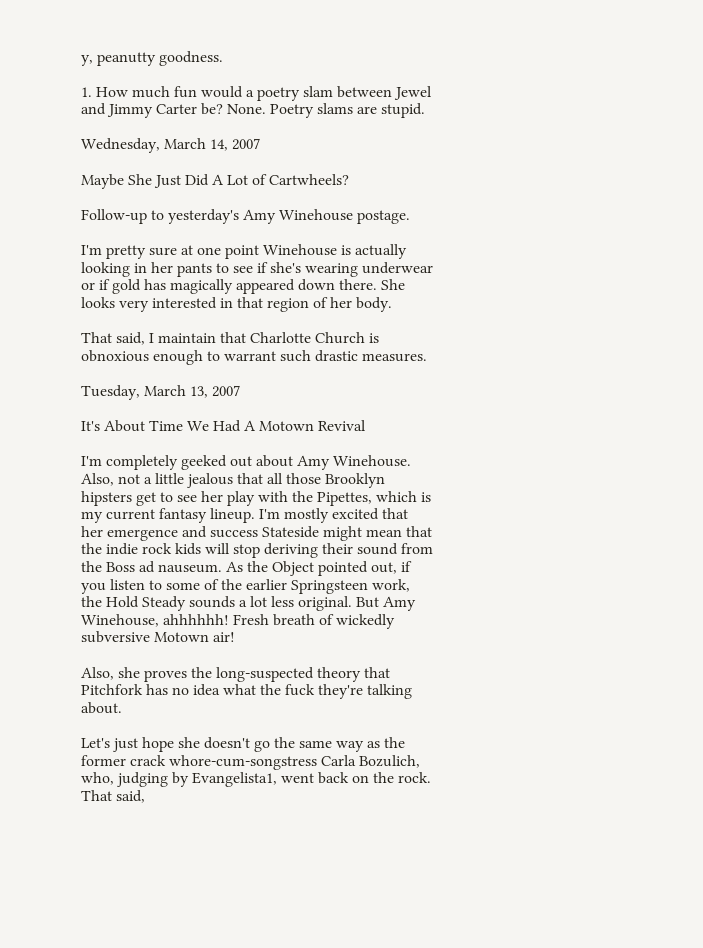y, peanutty goodness.

1. How much fun would a poetry slam between Jewel and Jimmy Carter be? None. Poetry slams are stupid.

Wednesday, March 14, 2007

Maybe She Just Did A Lot of Cartwheels?

Follow-up to yesterday's Amy Winehouse postage.

I'm pretty sure at one point Winehouse is actually looking in her pants to see if she's wearing underwear or if gold has magically appeared down there. She looks very interested in that region of her body.

That said, I maintain that Charlotte Church is obnoxious enough to warrant such drastic measures.

Tuesday, March 13, 2007

It's About Time We Had A Motown Revival

I'm completely geeked out about Amy Winehouse. Also, not a little jealous that all those Brooklyn hipsters get to see her play with the Pipettes, which is my current fantasy lineup. I'm mostly excited that her emergence and success Stateside might mean that the indie rock kids will stop deriving their sound from the Boss ad nauseum. As the Object pointed out, if you listen to some of the earlier Springsteen work, the Hold Steady sounds a lot less original. But Amy Winehouse, ahhhhhh! Fresh breath of wickedly subversive Motown air!

Also, she proves the long-suspected theory that Pitchfork has no idea what the fuck they're talking about.

Let's just hope she doesn't go the same way as the former crack whore-cum-songstress Carla Bozulich, who, judging by Evangelista1, went back on the rock. That said,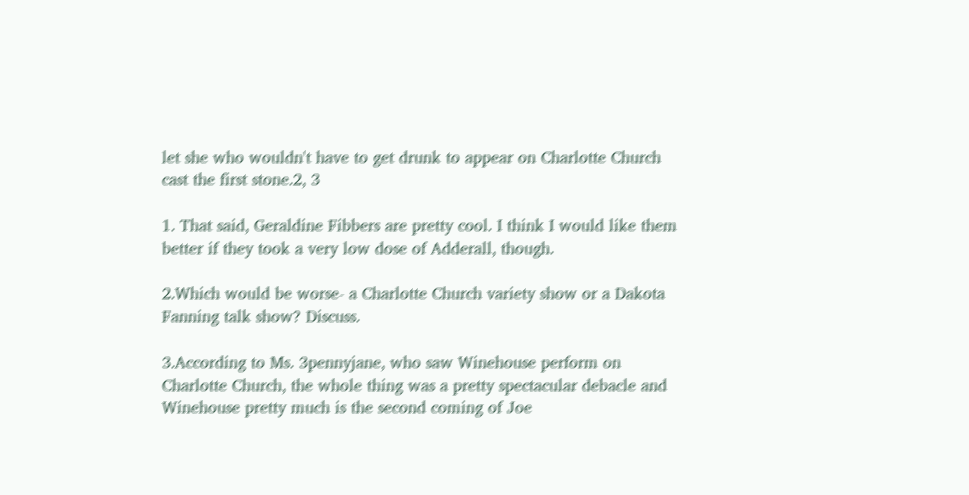let she who wouldn't have to get drunk to appear on Charlotte Church cast the first stone.2, 3

1. That said, Geraldine Fibbers are pretty cool. I think I would like them better if they took a very low dose of Adderall, though.

2.Which would be worse- a Charlotte Church variety show or a Dakota Fanning talk show? Discuss.

3.According to Ms. 3pennyjane, who saw Winehouse perform on Charlotte Church, the whole thing was a pretty spectacular debacle and Winehouse pretty much is the second coming of Joe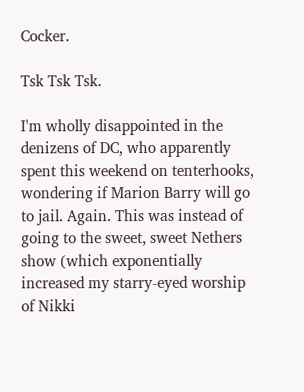Cocker.

Tsk Tsk Tsk.

I'm wholly disappointed in the denizens of DC, who apparently spent this weekend on tenterhooks, wondering if Marion Barry will go to jail. Again. This was instead of going to the sweet, sweet Nethers show (which exponentially increased my starry-eyed worship of Nikki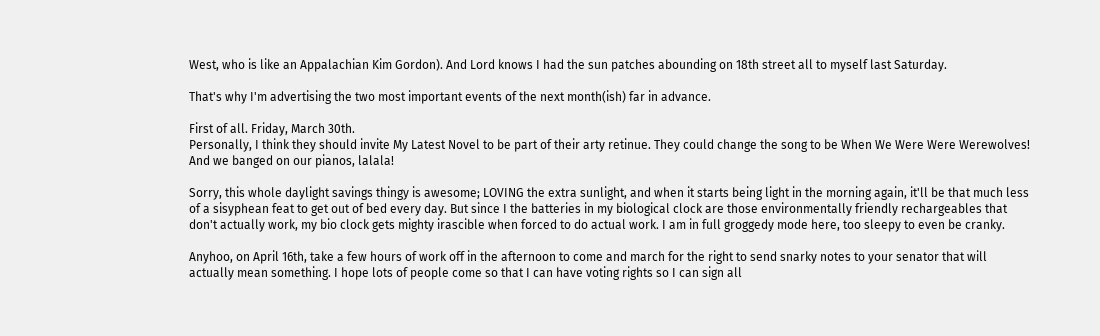West, who is like an Appalachian Kim Gordon). And Lord knows I had the sun patches abounding on 18th street all to myself last Saturday.

That's why I'm advertising the two most important events of the next month(ish) far in advance.

First of all. Friday, March 30th.
Personally, I think they should invite My Latest Novel to be part of their arty retinue. They could change the song to be When We Were Were Werewolves! And we banged on our pianos, lalala!

Sorry, this whole daylight savings thingy is awesome; LOVING the extra sunlight, and when it starts being light in the morning again, it'll be that much less of a sisyphean feat to get out of bed every day. But since I the batteries in my biological clock are those environmentally friendly rechargeables that don't actually work, my bio clock gets mighty irascible when forced to do actual work. I am in full groggedy mode here, too sleepy to even be cranky.

Anyhoo, on April 16th, take a few hours of work off in the afternoon to come and march for the right to send snarky notes to your senator that will actually mean something. I hope lots of people come so that I can have voting rights so I can sign all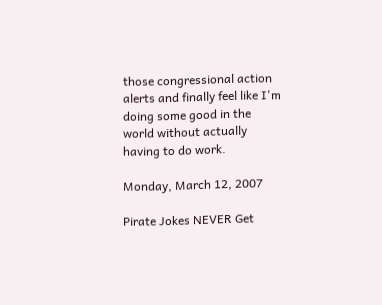those congressional action alerts and finally feel like I'm doing some good in the world without actually having to do work.

Monday, March 12, 2007

Pirate Jokes NEVER Get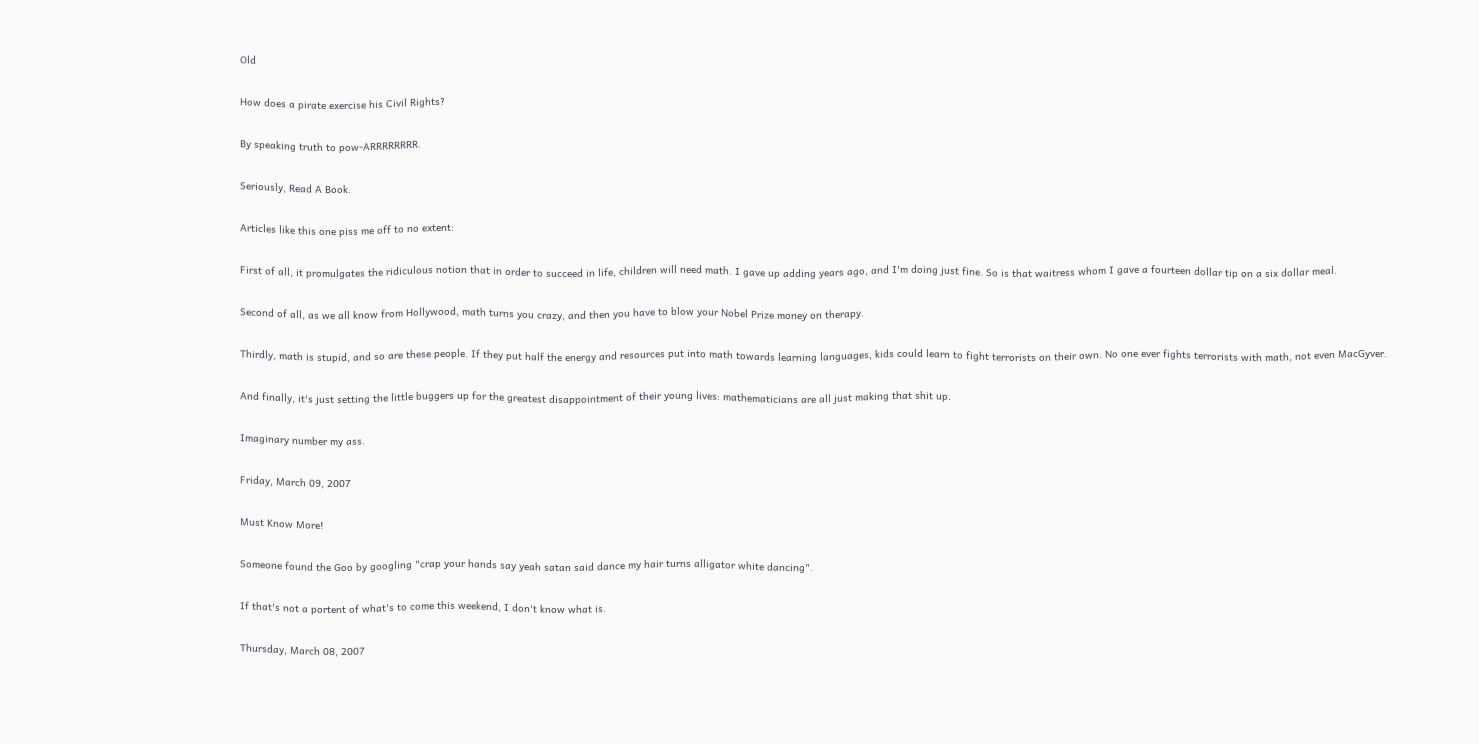Old

How does a pirate exercise his Civil Rights?

By speaking truth to pow-ARRRRRRRR.

Seriously, Read A Book.

Articles like this one piss me off to no extent:

First of all, it promulgates the ridiculous notion that in order to succeed in life, children will need math. I gave up adding years ago, and I'm doing just fine. So is that waitress whom I gave a fourteen dollar tip on a six dollar meal.

Second of all, as we all know from Hollywood, math turns you crazy, and then you have to blow your Nobel Prize money on therapy.

Thirdly, math is stupid, and so are these people. If they put half the energy and resources put into math towards learning languages, kids could learn to fight terrorists on their own. No one ever fights terrorists with math, not even MacGyver.

And finally, it's just setting the little buggers up for the greatest disappointment of their young lives: mathematicians are all just making that shit up.

Imaginary number my ass.

Friday, March 09, 2007

Must Know More!

Someone found the Goo by googling "crap your hands say yeah satan said dance my hair turns alligator white dancing".

If that's not a portent of what's to come this weekend, I don't know what is.

Thursday, March 08, 2007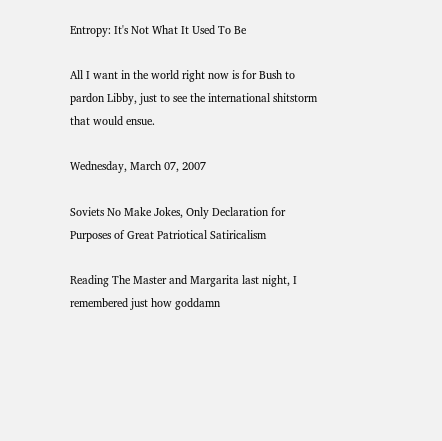Entropy: It's Not What It Used To Be

All I want in the world right now is for Bush to pardon Libby, just to see the international shitstorm that would ensue.

Wednesday, March 07, 2007

Soviets No Make Jokes, Only Declaration for Purposes of Great Patriotical Satiricalism

Reading The Master and Margarita last night, I remembered just how goddamn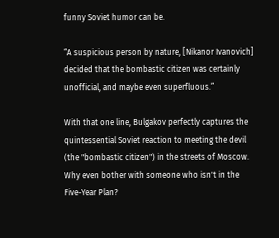funny Soviet humor can be.

“A suspicious person by nature, [Nikanor Ivanovich] decided that the bombastic citizen was certainly unofficial, and maybe even superfluous.”

With that one line, Bulgakov perfectly captures the quintessential Soviet reaction to meeting the devil (the "bombastic citizen") in the streets of Moscow. Why even bother with someone who isn't in the Five-Year Plan?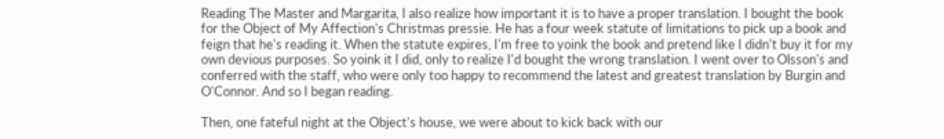Reading The Master and Margarita, I also realize how important it is to have a proper translation. I bought the book for the Object of My Affection's Christmas pressie. He has a four week statute of limitations to pick up a book and feign that he's reading it. When the statute expires, I'm free to yoink the book and pretend like I didn't buy it for my own devious purposes. So yoink it I did, only to realize I'd bought the wrong translation. I went over to Olsson's and conferred with the staff, who were only too happy to recommend the latest and greatest translation by Burgin and O'Connor. And so I began reading.

Then, one fateful night at the Object's house, we were about to kick back with our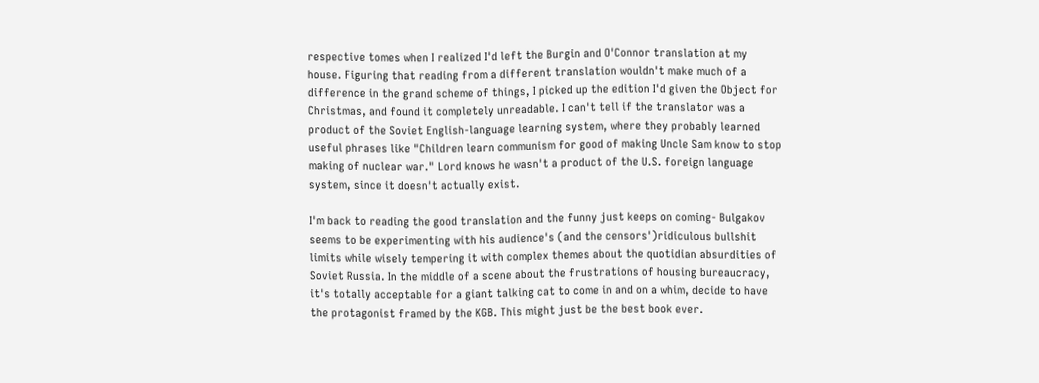respective tomes when I realized I'd left the Burgin and O'Connor translation at my house. Figuring that reading from a different translation wouldn't make much of a difference in the grand scheme of things, I picked up the edition I'd given the Object for Christmas, and found it completely unreadable. I can't tell if the translator was a product of the Soviet English-language learning system, where they probably learned useful phrases like "Children learn communism for good of making Uncle Sam know to stop making of nuclear war." Lord knows he wasn't a product of the U.S. foreign language system, since it doesn't actually exist.

I'm back to reading the good translation and the funny just keeps on coming- Bulgakov seems to be experimenting with his audience's (and the censors')ridiculous bullshit limits while wisely tempering it with complex themes about the quotidian absurdities of Soviet Russia. In the middle of a scene about the frustrations of housing bureaucracy, it's totally acceptable for a giant talking cat to come in and on a whim, decide to have the protagonist framed by the KGB. This might just be the best book ever.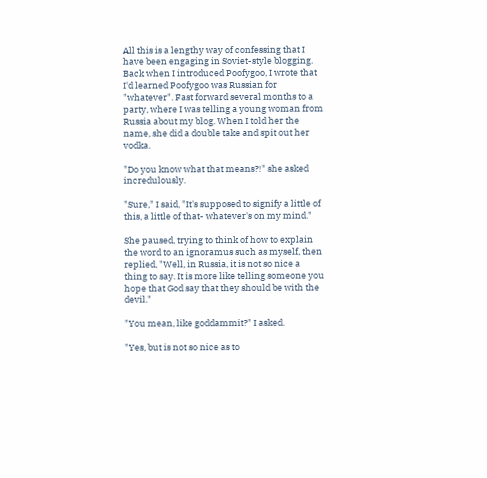All this is a lengthy way of confessing that I have been engaging in Soviet-style blogging. Back when I introduced Poofygoo, I wrote that I'd learned Poofygoo was Russian for "whatever". Fast forward several months to a party, where I was telling a young woman from Russia about my blog. When I told her the name, she did a double take and spit out her vodka.

"Do you know what that means?!" she asked incredulously.

"Sure," I said, "It's supposed to signify a little of this, a little of that- whatever's on my mind."

She paused, trying to think of how to explain the word to an ignoramus such as myself, then replied, "Well, in Russia, it is not so nice a thing to say. It is more like telling someone you hope that God say that they should be with the devil."

"You mean, like goddammit?" I asked.

"Yes, but is not so nice as to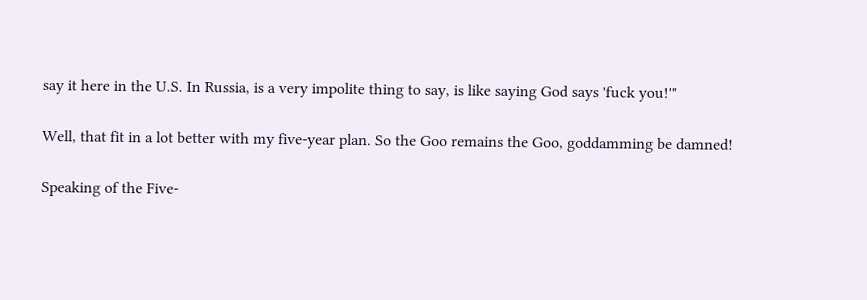say it here in the U.S. In Russia, is a very impolite thing to say, is like saying God says 'fuck you!'"

Well, that fit in a lot better with my five-year plan. So the Goo remains the Goo, goddamming be damned!

Speaking of the Five-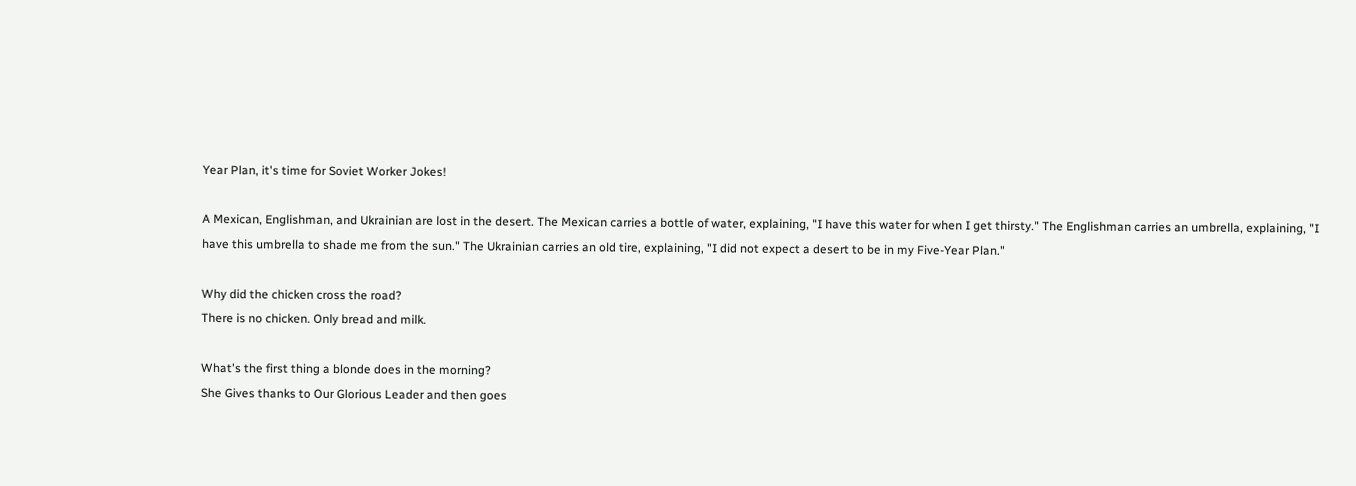Year Plan, it's time for Soviet Worker Jokes!

A Mexican, Englishman, and Ukrainian are lost in the desert. The Mexican carries a bottle of water, explaining, "I have this water for when I get thirsty." The Englishman carries an umbrella, explaining, "I have this umbrella to shade me from the sun." The Ukrainian carries an old tire, explaining, "I did not expect a desert to be in my Five-Year Plan."

Why did the chicken cross the road?
There is no chicken. Only bread and milk.

What's the first thing a blonde does in the morning?
She Gives thanks to Our Glorious Leader and then goes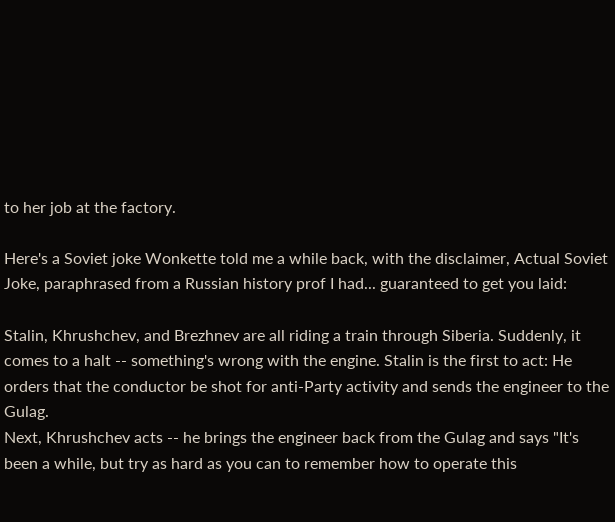to her job at the factory.

Here's a Soviet joke Wonkette told me a while back, with the disclaimer, Actual Soviet Joke, paraphrased from a Russian history prof I had... guaranteed to get you laid:

Stalin, Khrushchev, and Brezhnev are all riding a train through Siberia. Suddenly, it comes to a halt -- something's wrong with the engine. Stalin is the first to act: He orders that the conductor be shot for anti-Party activity and sends the engineer to the Gulag.
Next, Khrushchev acts -- he brings the engineer back from the Gulag and says "It's been a while, but try as hard as you can to remember how to operate this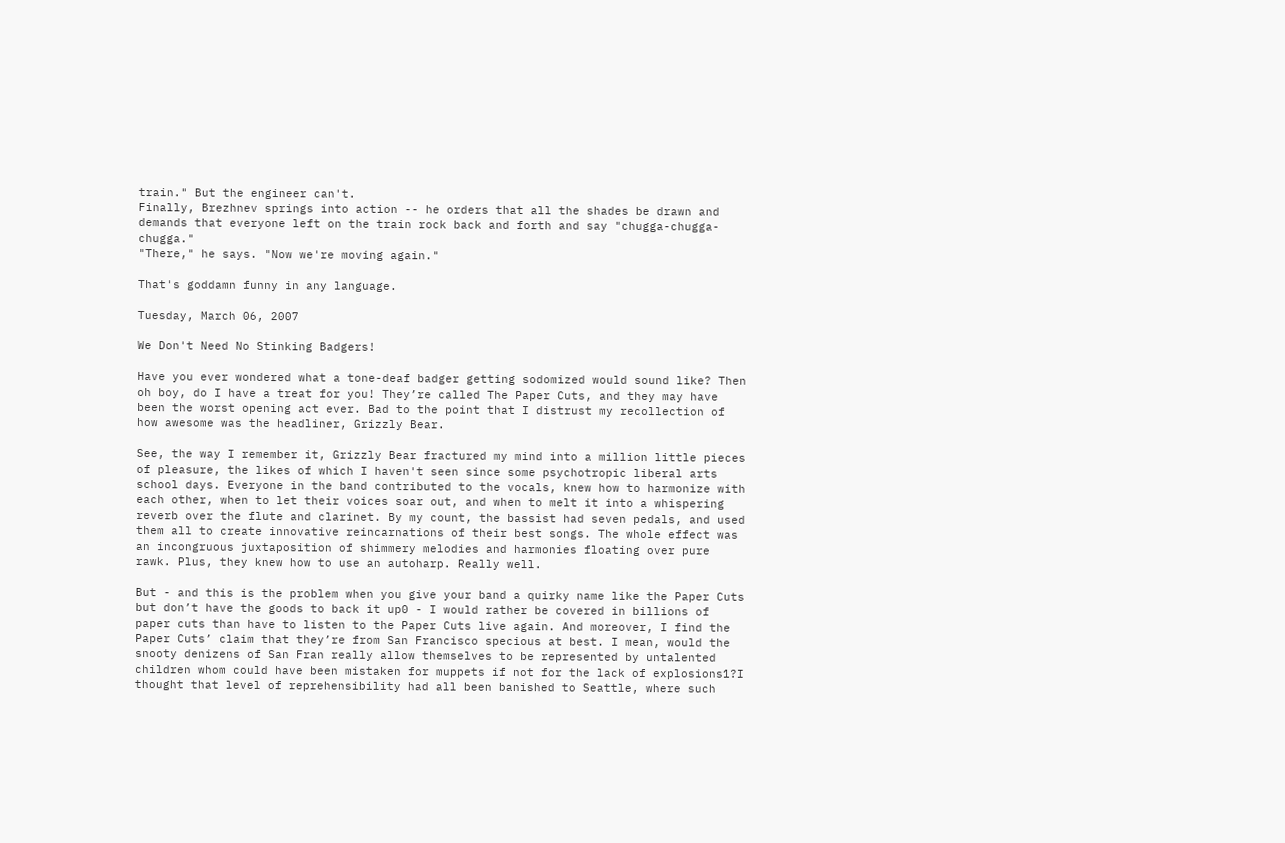train." But the engineer can't.
Finally, Brezhnev springs into action -- he orders that all the shades be drawn and demands that everyone left on the train rock back and forth and say "chugga-chugga-chugga."
"There," he says. "Now we're moving again."

That's goddamn funny in any language.

Tuesday, March 06, 2007

We Don't Need No Stinking Badgers!

Have you ever wondered what a tone-deaf badger getting sodomized would sound like? Then oh boy, do I have a treat for you! They’re called The Paper Cuts, and they may have been the worst opening act ever. Bad to the point that I distrust my recollection of how awesome was the headliner, Grizzly Bear.

See, the way I remember it, Grizzly Bear fractured my mind into a million little pieces of pleasure, the likes of which I haven't seen since some psychotropic liberal arts school days. Everyone in the band contributed to the vocals, knew how to harmonize with each other, when to let their voices soar out, and when to melt it into a whispering reverb over the flute and clarinet. By my count, the bassist had seven pedals, and used them all to create innovative reincarnations of their best songs. The whole effect was an incongruous juxtaposition of shimmery melodies and harmonies floating over pure rawk. Plus, they knew how to use an autoharp. Really well.

But - and this is the problem when you give your band a quirky name like the Paper Cuts but don’t have the goods to back it up0 - I would rather be covered in billions of paper cuts than have to listen to the Paper Cuts live again. And moreover, I find the Paper Cuts’ claim that they’re from San Francisco specious at best. I mean, would the snooty denizens of San Fran really allow themselves to be represented by untalented children whom could have been mistaken for muppets if not for the lack of explosions1?I thought that level of reprehensibility had all been banished to Seattle, where such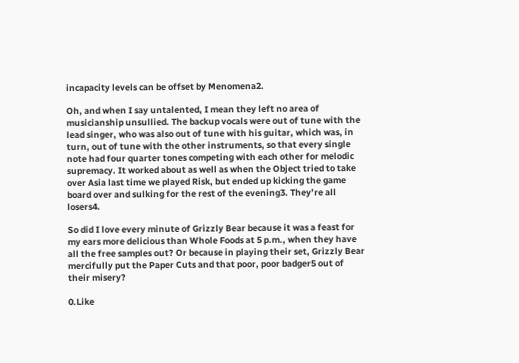incapacity levels can be offset by Menomena2.

Oh, and when I say untalented, I mean they left no area of musicianship unsullied. The backup vocals were out of tune with the lead singer, who was also out of tune with his guitar, which was, in turn, out of tune with the other instruments, so that every single note had four quarter tones competing with each other for melodic supremacy. It worked about as well as when the Object tried to take over Asia last time we played Risk, but ended up kicking the game board over and sulking for the rest of the evening3. They’re all losers4.

So did I love every minute of Grizzly Bear because it was a feast for my ears more delicious than Whole Foods at 5 p.m., when they have all the free samples out? Or because in playing their set, Grizzly Bear mercifully put the Paper Cuts and that poor, poor badger5 out of their misery?

0.Like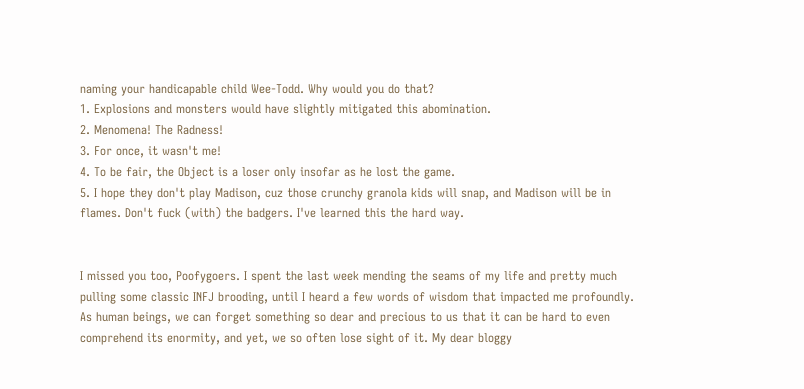naming your handicapable child Wee-Todd. Why would you do that?
1. Explosions and monsters would have slightly mitigated this abomination.
2. Menomena! The Radness!
3. For once, it wasn't me!
4. To be fair, the Object is a loser only insofar as he lost the game.
5. I hope they don't play Madison, cuz those crunchy granola kids will snap, and Madison will be in flames. Don't fuck (with) the badgers. I've learned this the hard way.


I missed you too, Poofygoers. I spent the last week mending the seams of my life and pretty much pulling some classic INFJ brooding, until I heard a few words of wisdom that impacted me profoundly. As human beings, we can forget something so dear and precious to us that it can be hard to even comprehend its enormity, and yet, we so often lose sight of it. My dear bloggy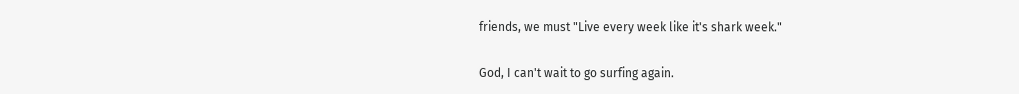friends, we must "Live every week like it's shark week."

God, I can't wait to go surfing again.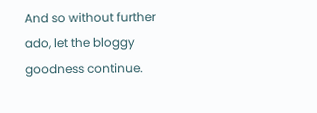And so without further ado, let the bloggy goodness continue.